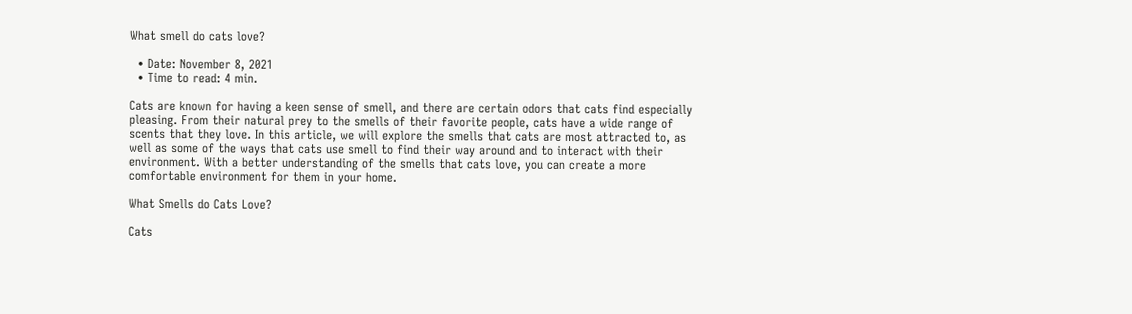What smell do cats love?

  • Date: November 8, 2021
  • Time to read: 4 min.

Cats are known for having a keen sense of smell, and there are certain odors that cats find especially pleasing. From their natural prey to the smells of their favorite people, cats have a wide range of scents that they love. In this article, we will explore the smells that cats are most attracted to, as well as some of the ways that cats use smell to find their way around and to interact with their environment. With a better understanding of the smells that cats love, you can create a more comfortable environment for them in your home.

What Smells do Cats Love?

Cats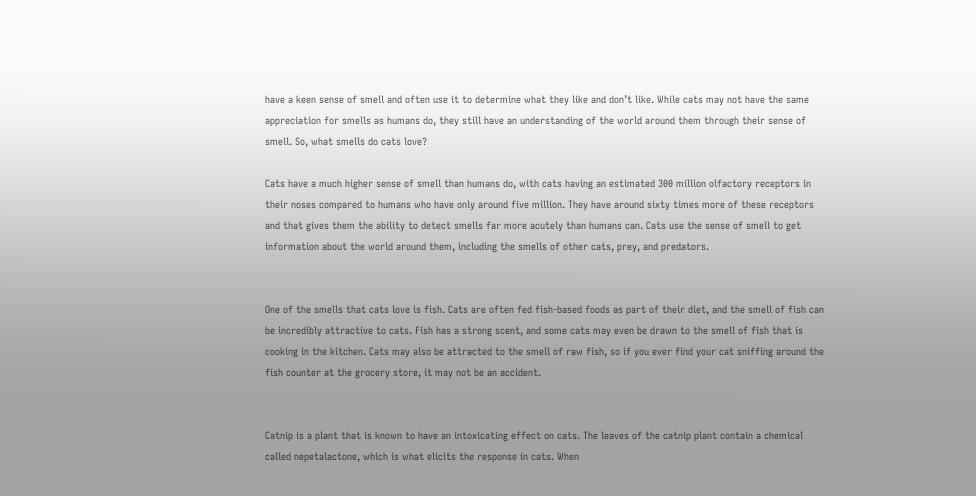have a keen sense of smell and often use it to determine what they like and don’t like. While cats may not have the same appreciation for smells as humans do, they still have an understanding of the world around them through their sense of smell. So, what smells do cats love?

Cats have a much higher sense of smell than humans do, with cats having an estimated 300 million olfactory receptors in their noses compared to humans who have only around five million. They have around sixty times more of these receptors and that gives them the ability to detect smells far more acutely than humans can. Cats use the sense of smell to get information about the world around them, including the smells of other cats, prey, and predators.


One of the smells that cats love is fish. Cats are often fed fish-based foods as part of their diet, and the smell of fish can be incredibly attractive to cats. Fish has a strong scent, and some cats may even be drawn to the smell of fish that is cooking in the kitchen. Cats may also be attracted to the smell of raw fish, so if you ever find your cat sniffing around the fish counter at the grocery store, it may not be an accident.


Catnip is a plant that is known to have an intoxicating effect on cats. The leaves of the catnip plant contain a chemical called nepetalactone, which is what elicits the response in cats. When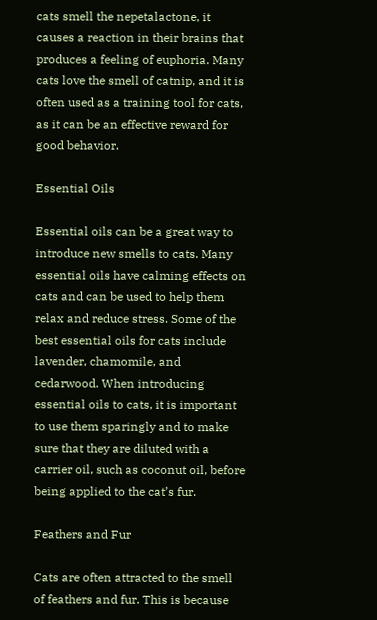cats smell the nepetalactone, it causes a reaction in their brains that produces a feeling of euphoria. Many cats love the smell of catnip, and it is often used as a training tool for cats, as it can be an effective reward for good behavior.

Essential Oils

Essential oils can be a great way to introduce new smells to cats. Many essential oils have calming effects on cats and can be used to help them relax and reduce stress. Some of the best essential oils for cats include lavender, chamomile, and cedarwood. When introducing essential oils to cats, it is important to use them sparingly and to make sure that they are diluted with a carrier oil, such as coconut oil, before being applied to the cat’s fur.

Feathers and Fur

Cats are often attracted to the smell of feathers and fur. This is because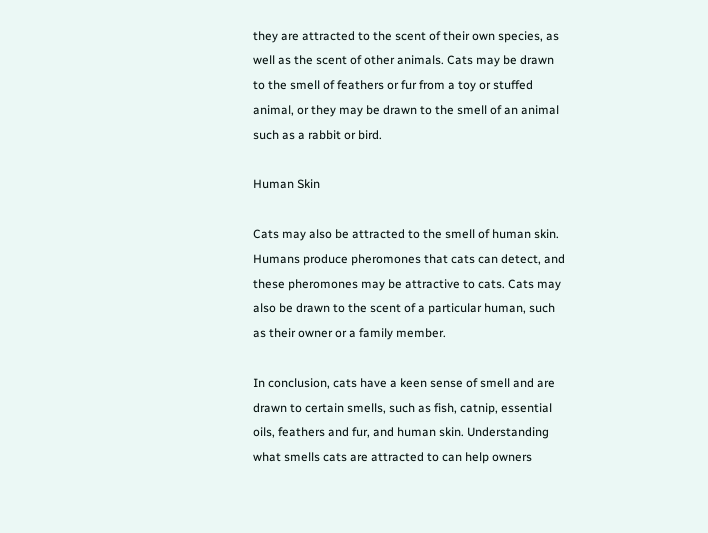they are attracted to the scent of their own species, as well as the scent of other animals. Cats may be drawn to the smell of feathers or fur from a toy or stuffed animal, or they may be drawn to the smell of an animal such as a rabbit or bird.

Human Skin

Cats may also be attracted to the smell of human skin. Humans produce pheromones that cats can detect, and these pheromones may be attractive to cats. Cats may also be drawn to the scent of a particular human, such as their owner or a family member.

In conclusion, cats have a keen sense of smell and are drawn to certain smells, such as fish, catnip, essential oils, feathers and fur, and human skin. Understanding what smells cats are attracted to can help owners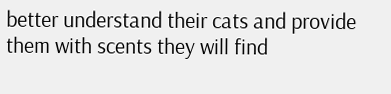better understand their cats and provide them with scents they will find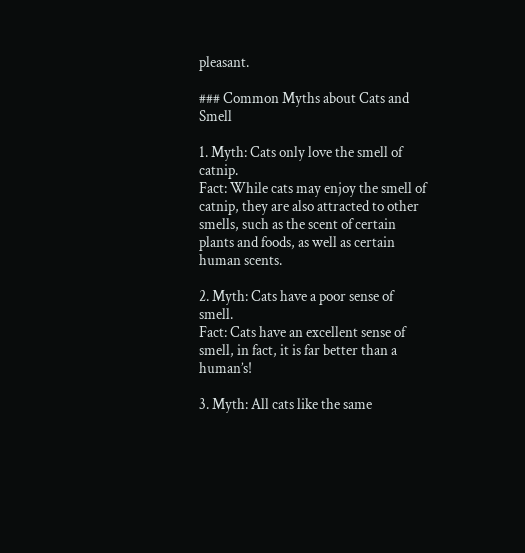pleasant.

### Common Myths about Cats and Smell

1. Myth: Cats only love the smell of catnip.
Fact: While cats may enjoy the smell of catnip, they are also attracted to other smells, such as the scent of certain plants and foods, as well as certain human scents.

2. Myth: Cats have a poor sense of smell.
Fact: Cats have an excellent sense of smell, in fact, it is far better than a human’s!

3. Myth: All cats like the same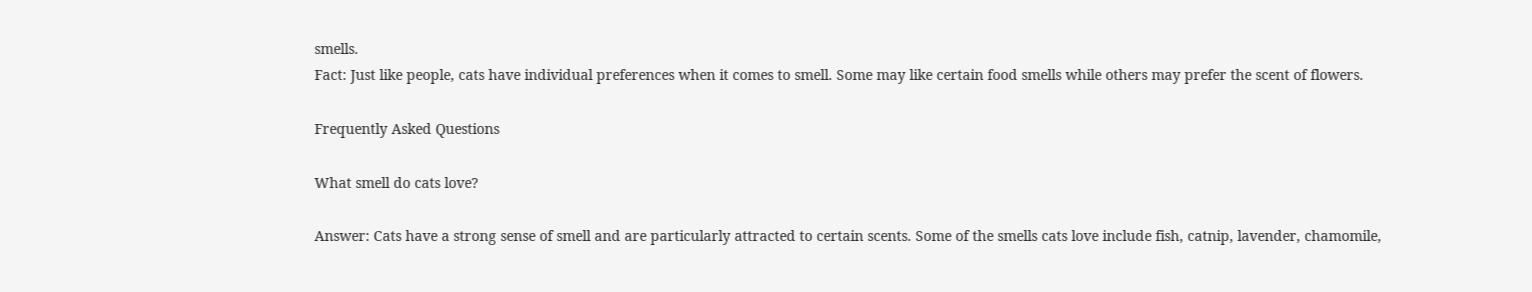smells.
Fact: Just like people, cats have individual preferences when it comes to smell. Some may like certain food smells while others may prefer the scent of flowers.

Frequently Asked Questions

What smell do cats love?

Answer: Cats have a strong sense of smell and are particularly attracted to certain scents. Some of the smells cats love include fish, catnip, lavender, chamomile,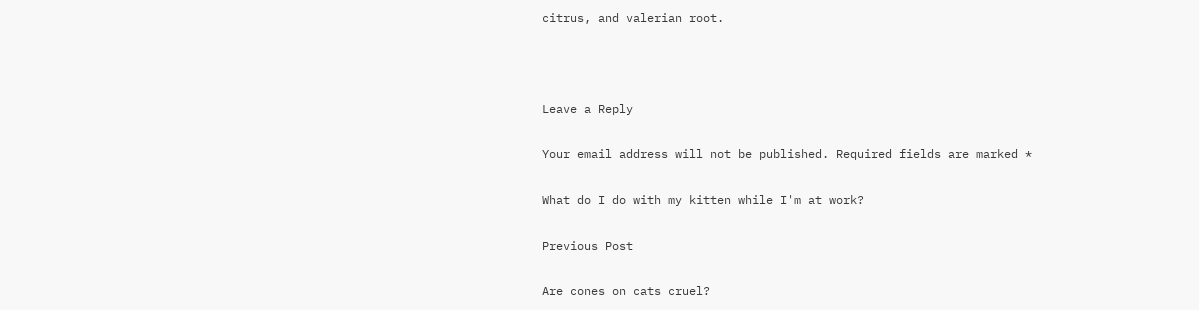citrus, and valerian root.



Leave a Reply

Your email address will not be published. Required fields are marked *

What do I do with my kitten while I'm at work?

Previous Post

Are cones on cats cruel?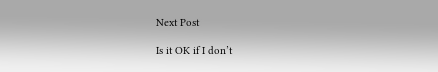Next Post

Is it OK if I don’t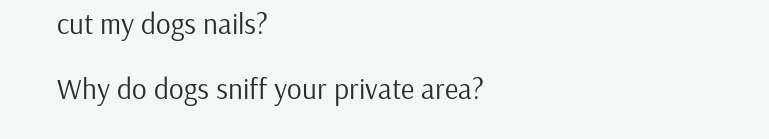cut my dogs nails?

Why do dogs sniff your private area?